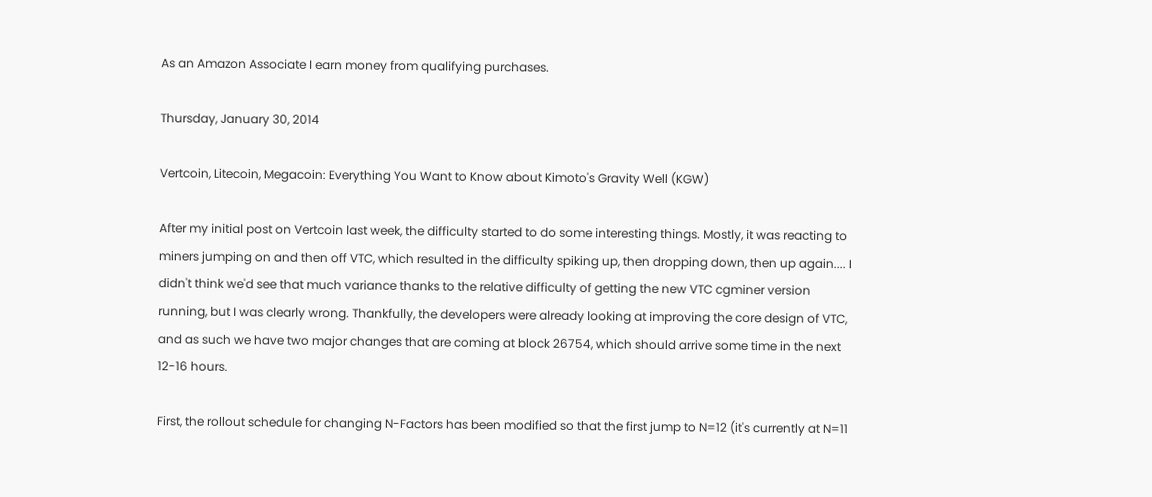As an Amazon Associate I earn money from qualifying purchases.

Thursday, January 30, 2014

Vertcoin, Litecoin, Megacoin: Everything You Want to Know about Kimoto's Gravity Well (KGW)

After my initial post on Vertcoin last week, the difficulty started to do some interesting things. Mostly, it was reacting to miners jumping on and then off VTC, which resulted in the difficulty spiking up, then dropping down, then up again.... I didn't think we'd see that much variance thanks to the relative difficulty of getting the new VTC cgminer version running, but I was clearly wrong. Thankfully, the developers were already looking at improving the core design of VTC, and as such we have two major changes that are coming at block 26754, which should arrive some time in the next 12-16 hours.

First, the rollout schedule for changing N-Factors has been modified so that the first jump to N=12 (it's currently at N=11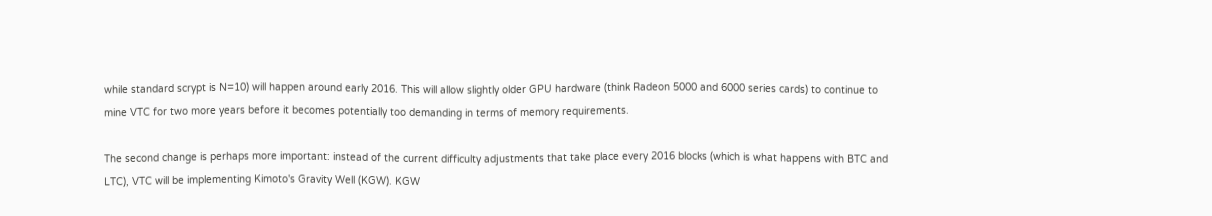while standard scrypt is N=10) will happen around early 2016. This will allow slightly older GPU hardware (think Radeon 5000 and 6000 series cards) to continue to mine VTC for two more years before it becomes potentially too demanding in terms of memory requirements.

The second change is perhaps more important: instead of the current difficulty adjustments that take place every 2016 blocks (which is what happens with BTC and LTC), VTC will be implementing Kimoto's Gravity Well (KGW). KGW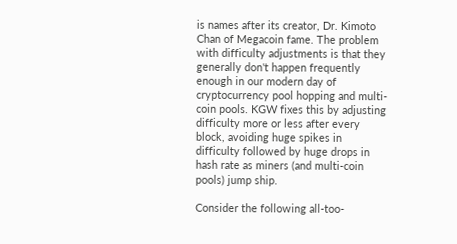is names after its creator, Dr. Kimoto Chan of Megacoin fame. The problem with difficulty adjustments is that they generally don't happen frequently enough in our modern day of cryptocurrency pool hopping and multi-coin pools. KGW fixes this by adjusting difficulty more or less after every block, avoiding huge spikes in difficulty followed by huge drops in hash rate as miners (and multi-coin pools) jump ship.

Consider the following all-too-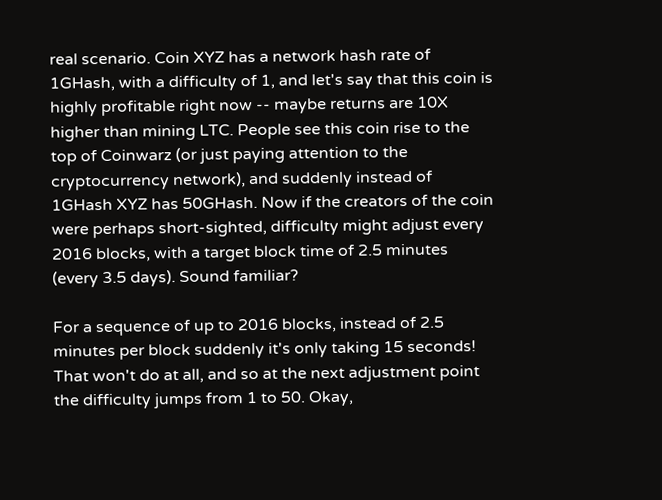real scenario. Coin XYZ has a network hash rate of 1GHash, with a difficulty of 1, and let's say that this coin is highly profitable right now -- maybe returns are 10X higher than mining LTC. People see this coin rise to the top of Coinwarz (or just paying attention to the cryptocurrency network), and suddenly instead of 1GHash XYZ has 50GHash. Now if the creators of the coin were perhaps short-sighted, difficulty might adjust every 2016 blocks, with a target block time of 2.5 minutes (every 3.5 days). Sound familiar?

For a sequence of up to 2016 blocks, instead of 2.5 minutes per block suddenly it's only taking 15 seconds! That won't do at all, and so at the next adjustment point the difficulty jumps from 1 to 50. Okay,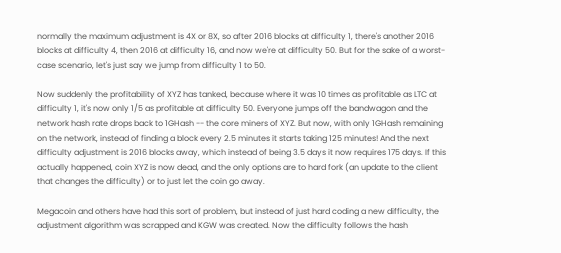normally the maximum adjustment is 4X or 8X, so after 2016 blocks at difficulty 1, there's another 2016 blocks at difficulty 4, then 2016 at difficulty 16, and now we're at difficulty 50. But for the sake of a worst-case scenario, let's just say we jump from difficulty 1 to 50.

Now suddenly the profitability of XYZ has tanked, because where it was 10 times as profitable as LTC at difficulty 1, it's now only 1/5 as profitable at difficulty 50. Everyone jumps off the bandwagon and the network hash rate drops back to 1GHash -- the core miners of XYZ. But now, with only 1GHash remaining on the network, instead of finding a block every 2.5 minutes it starts taking 125 minutes! And the next difficulty adjustment is 2016 blocks away, which instead of being 3.5 days it now requires 175 days. If this actually happened, coin XYZ is now dead, and the only options are to hard fork (an update to the client that changes the difficulty) or to just let the coin go away.

Megacoin and others have had this sort of problem, but instead of just hard coding a new difficulty, the adjustment algorithm was scrapped and KGW was created. Now the difficulty follows the hash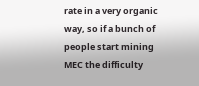rate in a very organic way, so if a bunch of people start mining MEC the difficulty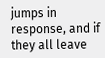jumps in response, and if they all leave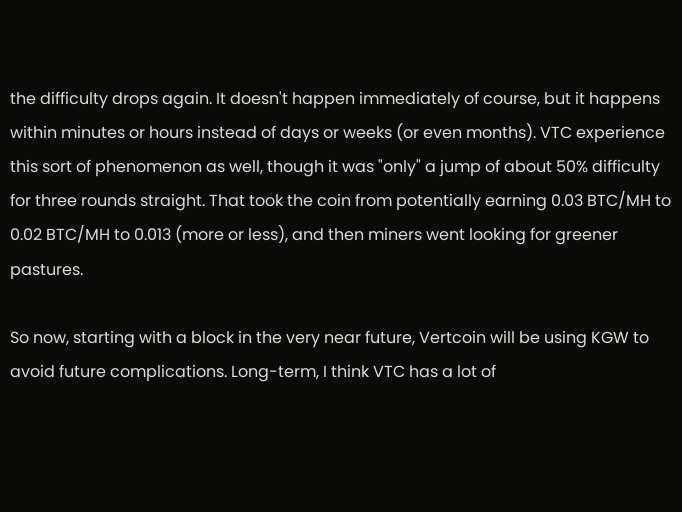the difficulty drops again. It doesn't happen immediately of course, but it happens within minutes or hours instead of days or weeks (or even months). VTC experience this sort of phenomenon as well, though it was "only" a jump of about 50% difficulty for three rounds straight. That took the coin from potentially earning 0.03 BTC/MH to 0.02 BTC/MH to 0.013 (more or less), and then miners went looking for greener pastures.

So now, starting with a block in the very near future, Vertcoin will be using KGW to avoid future complications. Long-term, I think VTC has a lot of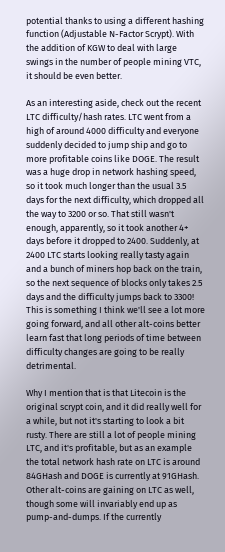potential thanks to using a different hashing function (Adjustable N-Factor Scrypt). With the addition of KGW to deal with large swings in the number of people mining VTC, it should be even better.

As an interesting aside, check out the recent LTC difficulty/hash rates. LTC went from a high of around 4000 difficulty and everyone suddenly decided to jump ship and go to more profitable coins like DOGE. The result was a huge drop in network hashing speed, so it took much longer than the usual 3.5 days for the next difficulty, which dropped all the way to 3200 or so. That still wasn't enough, apparently, so it took another 4+ days before it dropped to 2400. Suddenly, at 2400 LTC starts looking really tasty again and a bunch of miners hop back on the train, so the next sequence of blocks only takes 2.5 days and the difficulty jumps back to 3300! This is something I think we'll see a lot more going forward, and all other alt-coins better learn fast that long periods of time between difficulty changes are going to be really detrimental.

Why I mention that is that Litecoin is the original scrypt coin, and it did really well for a while, but not it's starting to look a bit rusty. There are still a lot of people mining LTC, and it's profitable, but as an example the total network hash rate on LTC is around 84GHash and DOGE is currently at 91GHash. Other alt-coins are gaining on LTC as well, though some will invariably end up as pump-and-dumps. If the currently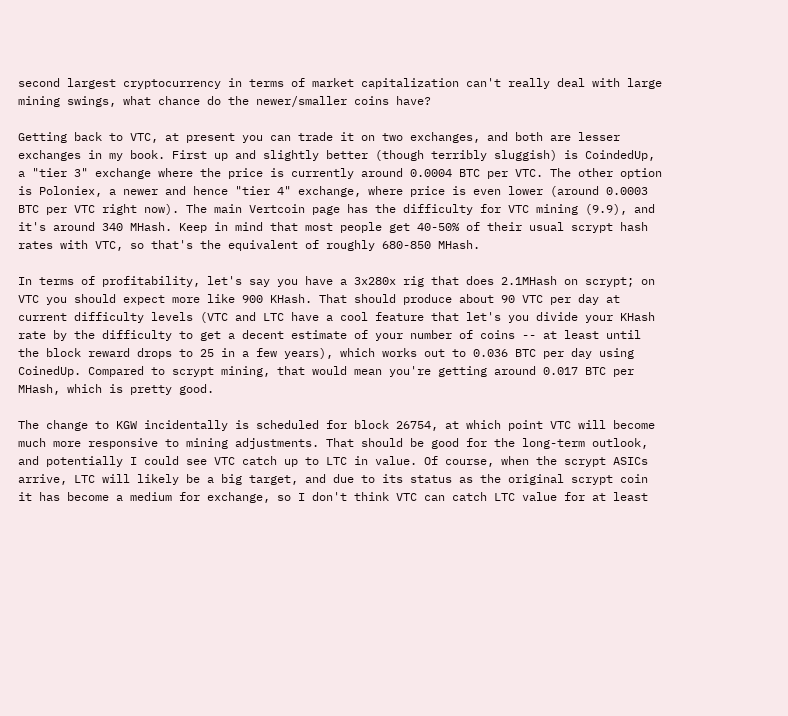second largest cryptocurrency in terms of market capitalization can't really deal with large mining swings, what chance do the newer/smaller coins have?

Getting back to VTC, at present you can trade it on two exchanges, and both are lesser exchanges in my book. First up and slightly better (though terribly sluggish) is CoindedUp, a "tier 3" exchange where the price is currently around 0.0004 BTC per VTC. The other option is Poloniex, a newer and hence "tier 4" exchange, where price is even lower (around 0.0003 BTC per VTC right now). The main Vertcoin page has the difficulty for VTC mining (9.9), and it's around 340 MHash. Keep in mind that most people get 40-50% of their usual scrypt hash rates with VTC, so that's the equivalent of roughly 680-850 MHash.

In terms of profitability, let's say you have a 3x280x rig that does 2.1MHash on scrypt; on VTC you should expect more like 900 KHash. That should produce about 90 VTC per day at current difficulty levels (VTC and LTC have a cool feature that let's you divide your KHash rate by the difficulty to get a decent estimate of your number of coins -- at least until the block reward drops to 25 in a few years), which works out to 0.036 BTC per day using CoinedUp. Compared to scrypt mining, that would mean you're getting around 0.017 BTC per MHash, which is pretty good.

The change to KGW incidentally is scheduled for block 26754, at which point VTC will become much more responsive to mining adjustments. That should be good for the long-term outlook, and potentially I could see VTC catch up to LTC in value. Of course, when the scrypt ASICs arrive, LTC will likely be a big target, and due to its status as the original scrypt coin it has become a medium for exchange, so I don't think VTC can catch LTC value for at least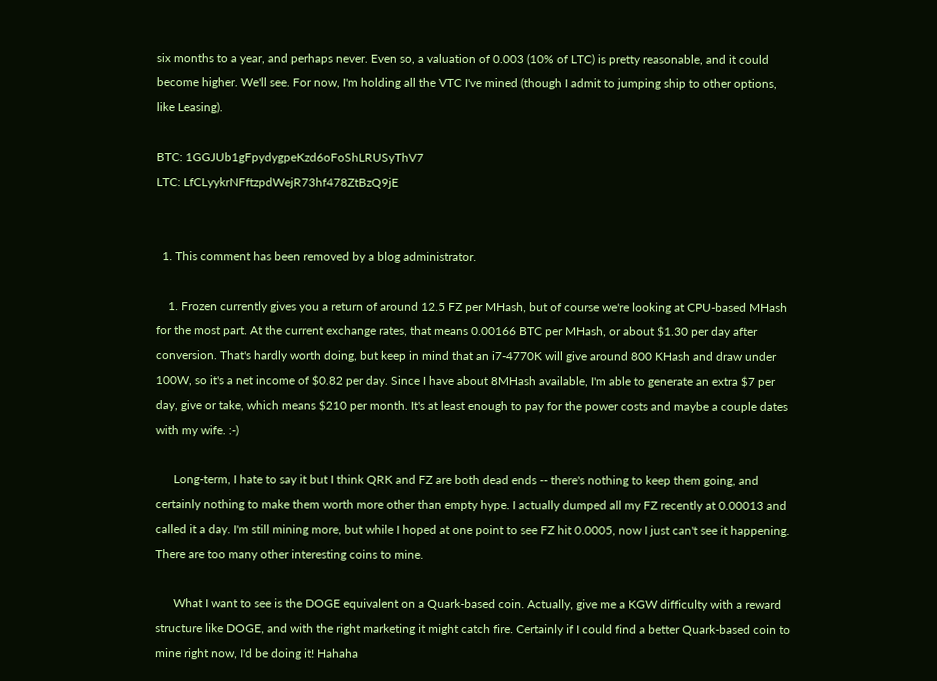six months to a year, and perhaps never. Even so, a valuation of 0.003 (10% of LTC) is pretty reasonable, and it could become higher. We'll see. For now, I'm holding all the VTC I've mined (though I admit to jumping ship to other options, like Leasing).

BTC: 1GGJUb1gFpydygpeKzd6oFoShLRUSyThV7
LTC: LfCLyykrNFftzpdWejR73hf478ZtBzQ9jE


  1. This comment has been removed by a blog administrator.

    1. Frozen currently gives you a return of around 12.5 FZ per MHash, but of course we're looking at CPU-based MHash for the most part. At the current exchange rates, that means 0.00166 BTC per MHash, or about $1.30 per day after conversion. That's hardly worth doing, but keep in mind that an i7-4770K will give around 800 KHash and draw under 100W, so it's a net income of $0.82 per day. Since I have about 8MHash available, I'm able to generate an extra $7 per day, give or take, which means $210 per month. It's at least enough to pay for the power costs and maybe a couple dates with my wife. :-)

      Long-term, I hate to say it but I think QRK and FZ are both dead ends -- there's nothing to keep them going, and certainly nothing to make them worth more other than empty hype. I actually dumped all my FZ recently at 0.00013 and called it a day. I'm still mining more, but while I hoped at one point to see FZ hit 0.0005, now I just can't see it happening. There are too many other interesting coins to mine.

      What I want to see is the DOGE equivalent on a Quark-based coin. Actually, give me a KGW difficulty with a reward structure like DOGE, and with the right marketing it might catch fire. Certainly if I could find a better Quark-based coin to mine right now, I'd be doing it! Hahaha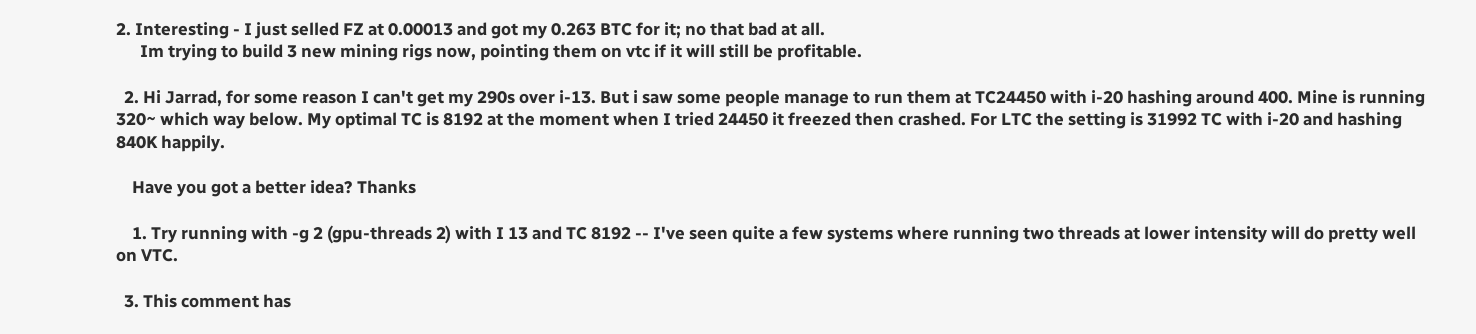2. Interesting - I just selled FZ at 0.00013 and got my 0.263 BTC for it; no that bad at all.
      Im trying to build 3 new mining rigs now, pointing them on vtc if it will still be profitable.

  2. Hi Jarrad, for some reason I can't get my 290s over i-13. But i saw some people manage to run them at TC24450 with i-20 hashing around 400. Mine is running 320~ which way below. My optimal TC is 8192 at the moment when I tried 24450 it freezed then crashed. For LTC the setting is 31992 TC with i-20 and hashing 840K happily.

    Have you got a better idea? Thanks

    1. Try running with -g 2 (gpu-threads 2) with I 13 and TC 8192 -- I've seen quite a few systems where running two threads at lower intensity will do pretty well on VTC.

  3. This comment has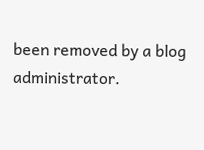been removed by a blog administrator.